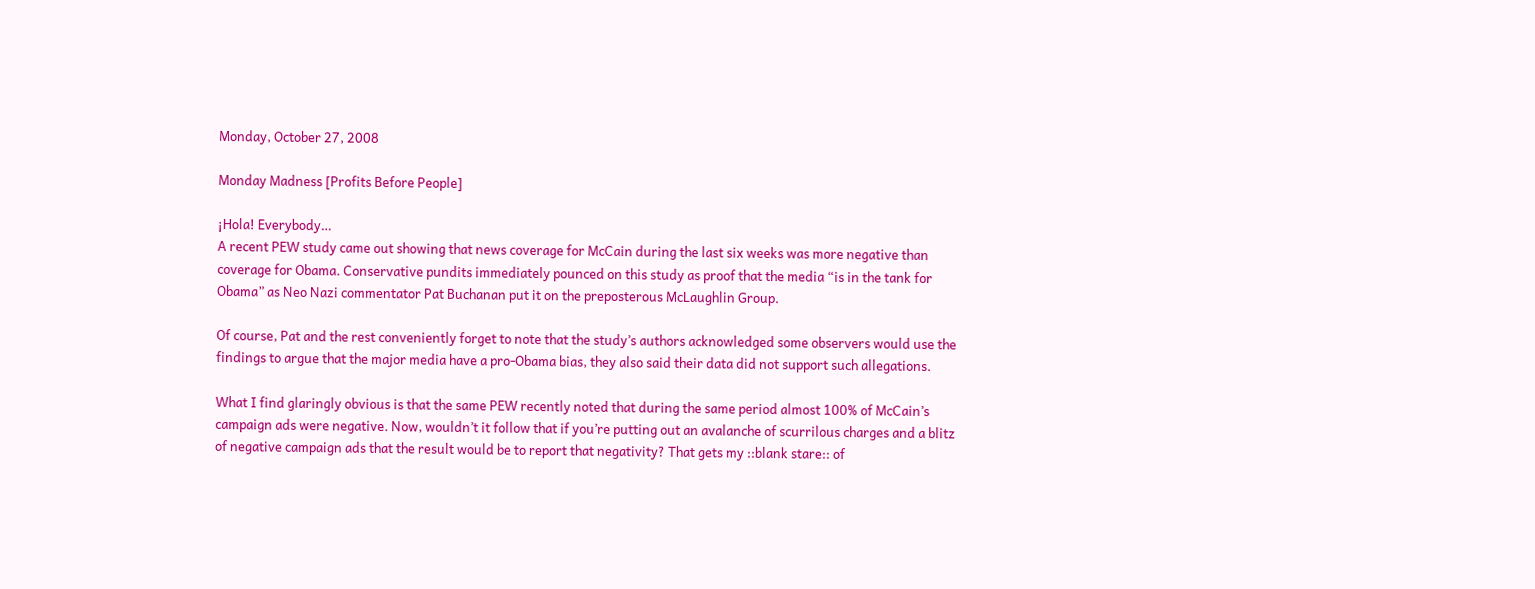Monday, October 27, 2008

Monday Madness [Profits Before People]

¡Hola! Everybody…
A recent PEW study came out showing that news coverage for McCain during the last six weeks was more negative than coverage for Obama. Conservative pundits immediately pounced on this study as proof that the media “is in the tank for Obama” as Neo Nazi commentator Pat Buchanan put it on the preposterous McLaughlin Group.

Of course, Pat and the rest conveniently forget to note that the study’s authors acknowledged some observers would use the findings to argue that the major media have a pro-Obama bias, they also said their data did not support such allegations.

What I find glaringly obvious is that the same PEW recently noted that during the same period almost 100% of McCain’s campaign ads were negative. Now, wouldn’t it follow that if you’re putting out an avalanche of scurrilous charges and a blitz of negative campaign ads that the result would be to report that negativity? That gets my ::blank stare:: of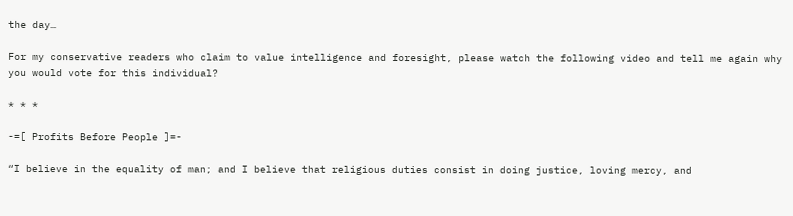the day…

For my conservative readers who claim to value intelligence and foresight, please watch the following video and tell me again why you would vote for this individual?

* * *

-=[ Profits Before People ]=-

“I believe in the equality of man; and I believe that religious duties consist in doing justice, loving mercy, and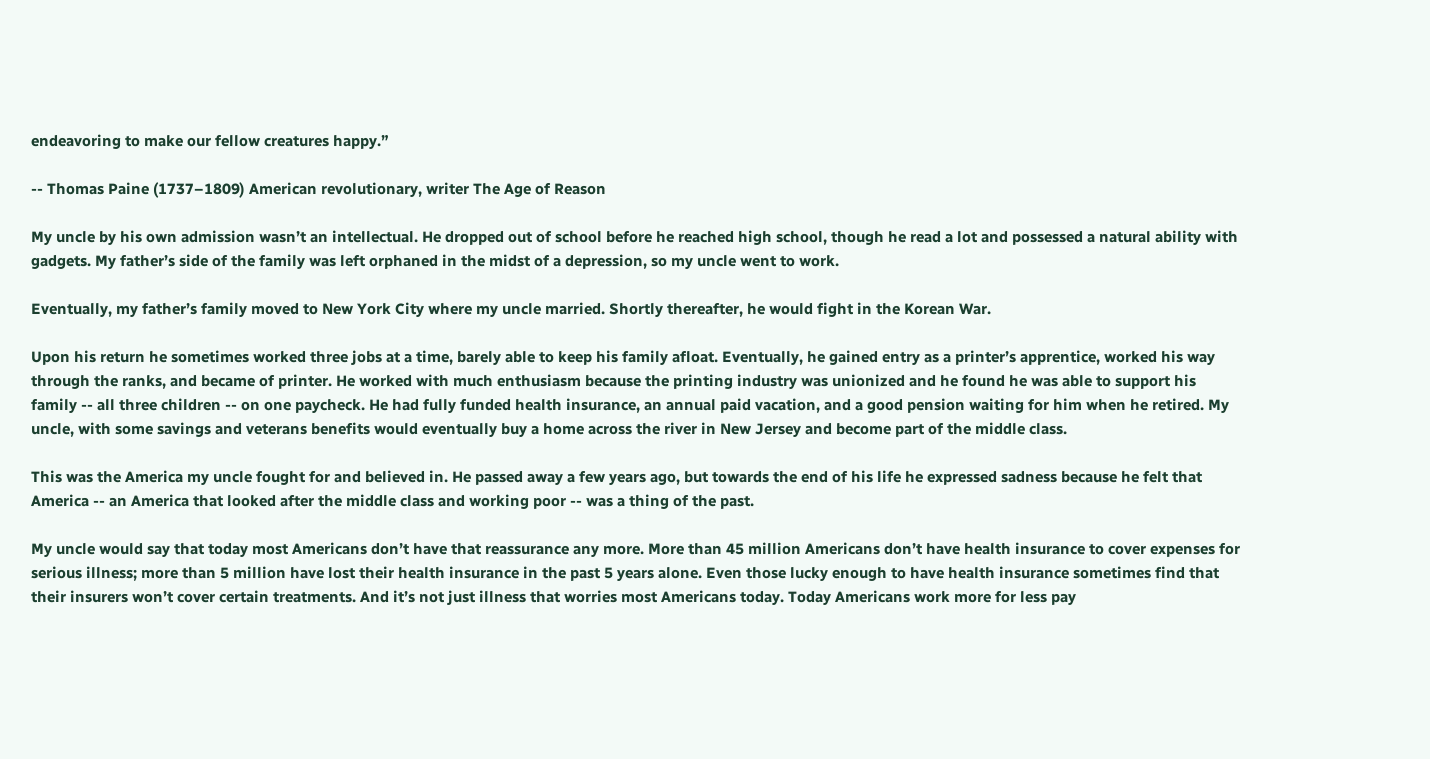endeavoring to make our fellow creatures happy.”

-- Thomas Paine (1737–1809) American revolutionary, writer The Age of Reason

My uncle by his own admission wasn’t an intellectual. He dropped out of school before he reached high school, though he read a lot and possessed a natural ability with gadgets. My father’s side of the family was left orphaned in the midst of a depression, so my uncle went to work.

Eventually, my father’s family moved to New York City where my uncle married. Shortly thereafter, he would fight in the Korean War.

Upon his return he sometimes worked three jobs at a time, barely able to keep his family afloat. Eventually, he gained entry as a printer’s apprentice, worked his way through the ranks, and became of printer. He worked with much enthusiasm because the printing industry was unionized and he found he was able to support his family -- all three children -- on one paycheck. He had fully funded health insurance, an annual paid vacation, and a good pension waiting for him when he retired. My uncle, with some savings and veterans benefits would eventually buy a home across the river in New Jersey and become part of the middle class.

This was the America my uncle fought for and believed in. He passed away a few years ago, but towards the end of his life he expressed sadness because he felt that America -- an America that looked after the middle class and working poor -- was a thing of the past.

My uncle would say that today most Americans don’t have that reassurance any more. More than 45 million Americans don’t have health insurance to cover expenses for serious illness; more than 5 million have lost their health insurance in the past 5 years alone. Even those lucky enough to have health insurance sometimes find that their insurers won’t cover certain treatments. And it’s not just illness that worries most Americans today. Today Americans work more for less pay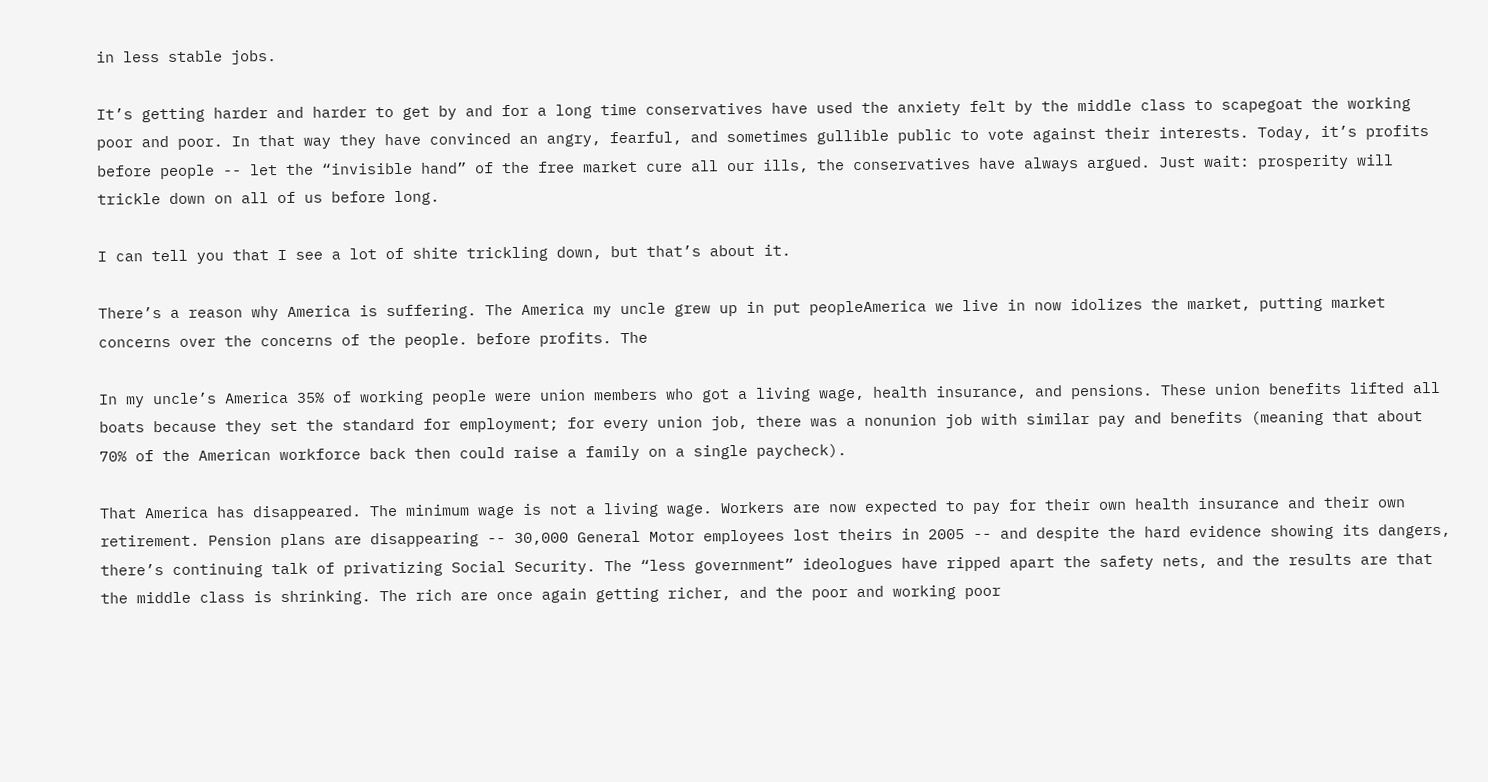in less stable jobs.

It’s getting harder and harder to get by and for a long time conservatives have used the anxiety felt by the middle class to scapegoat the working poor and poor. In that way they have convinced an angry, fearful, and sometimes gullible public to vote against their interests. Today, it’s profits before people -- let the “invisible hand” of the free market cure all our ills, the conservatives have always argued. Just wait: prosperity will trickle down on all of us before long.

I can tell you that I see a lot of shite trickling down, but that’s about it.

There’s a reason why America is suffering. The America my uncle grew up in put peopleAmerica we live in now idolizes the market, putting market concerns over the concerns of the people. before profits. The

In my uncle’s America 35% of working people were union members who got a living wage, health insurance, and pensions. These union benefits lifted all boats because they set the standard for employment; for every union job, there was a nonunion job with similar pay and benefits (meaning that about 70% of the American workforce back then could raise a family on a single paycheck).

That America has disappeared. The minimum wage is not a living wage. Workers are now expected to pay for their own health insurance and their own retirement. Pension plans are disappearing -- 30,000 General Motor employees lost theirs in 2005 -- and despite the hard evidence showing its dangers, there’s continuing talk of privatizing Social Security. The “less government” ideologues have ripped apart the safety nets, and the results are that the middle class is shrinking. The rich are once again getting richer, and the poor and working poor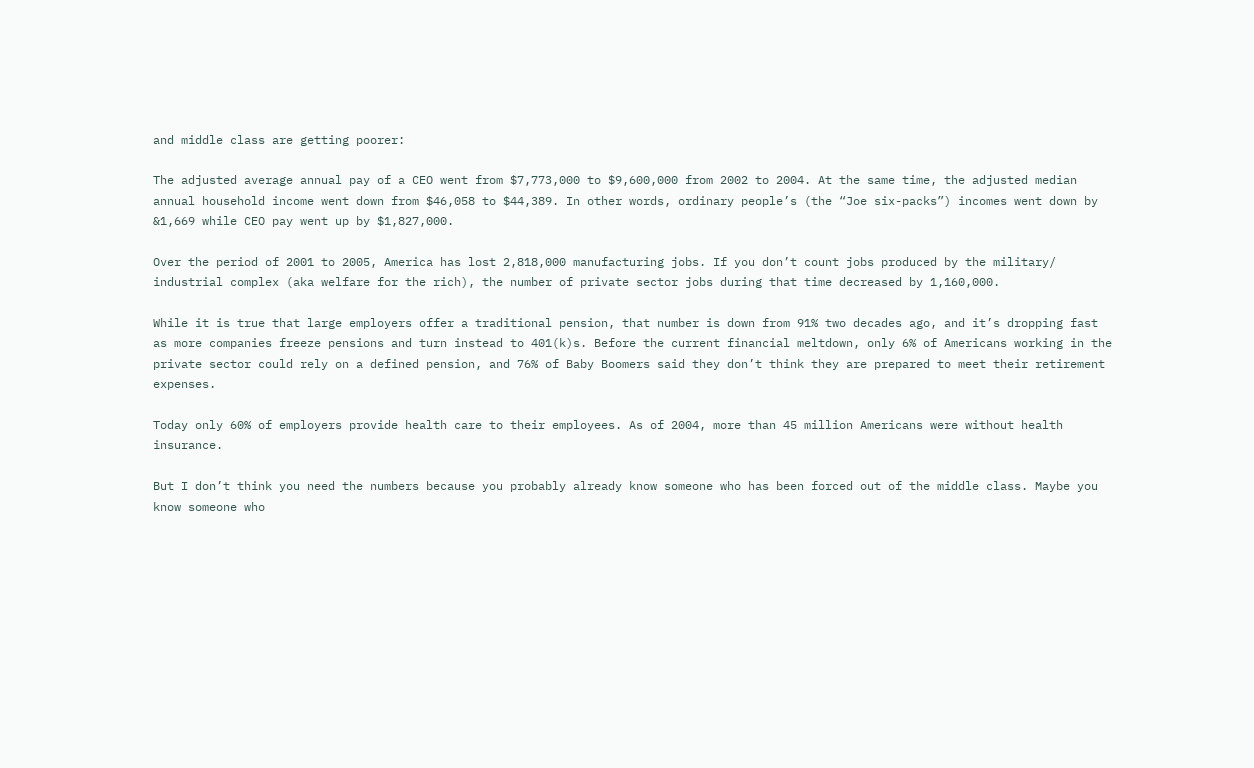and middle class are getting poorer:

The adjusted average annual pay of a CEO went from $7,773,000 to $9,600,000 from 2002 to 2004. At the same time, the adjusted median annual household income went down from $46,058 to $44,389. In other words, ordinary people’s (the “Joe six-packs”) incomes went down by &1,669 while CEO pay went up by $1,827,000.

Over the period of 2001 to 2005, America has lost 2,818,000 manufacturing jobs. If you don’t count jobs produced by the military/ industrial complex (aka welfare for the rich), the number of private sector jobs during that time decreased by 1,160,000.

While it is true that large employers offer a traditional pension, that number is down from 91% two decades ago, and it’s dropping fast as more companies freeze pensions and turn instead to 401(k)s. Before the current financial meltdown, only 6% of Americans working in the private sector could rely on a defined pension, and 76% of Baby Boomers said they don’t think they are prepared to meet their retirement expenses.

Today only 60% of employers provide health care to their employees. As of 2004, more than 45 million Americans were without health insurance.

But I don’t think you need the numbers because you probably already know someone who has been forced out of the middle class. Maybe you know someone who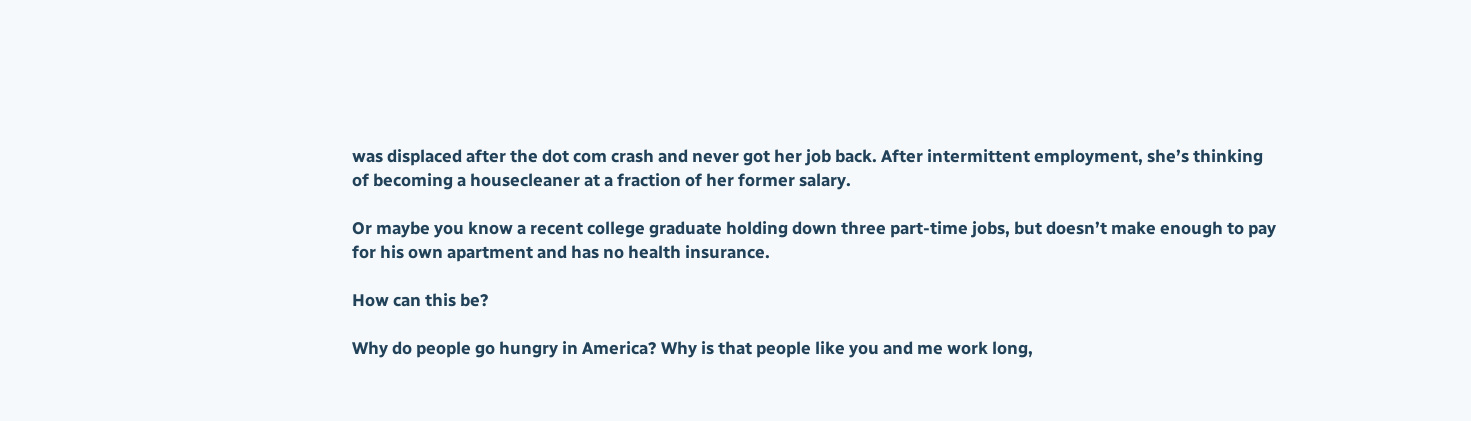was displaced after the dot com crash and never got her job back. After intermittent employment, she’s thinking of becoming a housecleaner at a fraction of her former salary.

Or maybe you know a recent college graduate holding down three part-time jobs, but doesn’t make enough to pay for his own apartment and has no health insurance.

How can this be?

Why do people go hungry in America? Why is that people like you and me work long,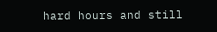hard hours and still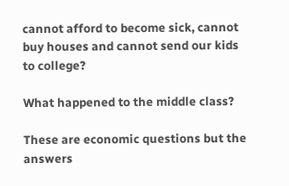cannot afford to become sick, cannot buy houses and cannot send our kids to college?

What happened to the middle class?

These are economic questions but the answers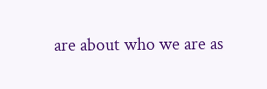are about who we are as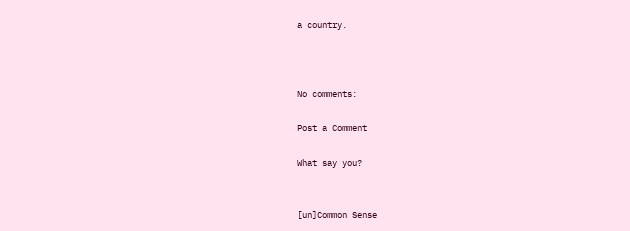a country.



No comments:

Post a Comment

What say you?


[un]Common Sense